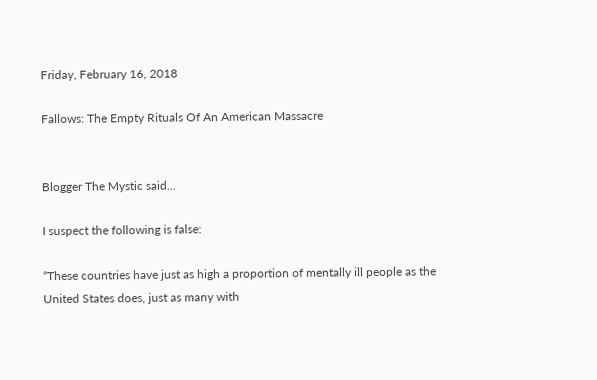Friday, February 16, 2018

Fallows: The Empty Rituals Of An American Massacre


Blogger The Mystic said...

I suspect the following is false:

“These countries have just as high a proportion of mentally ill people as the United States does, just as many with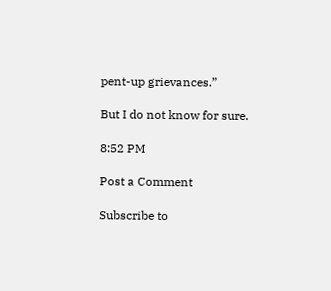pent-up grievances.”

But I do not know for sure.

8:52 PM

Post a Comment

Subscribe to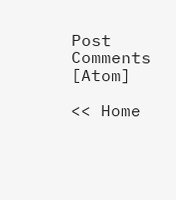Post Comments [Atom]

<< Home